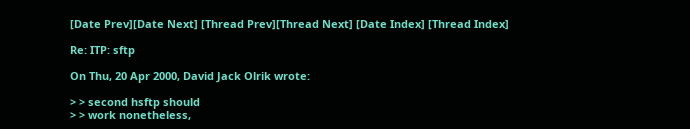[Date Prev][Date Next] [Thread Prev][Thread Next] [Date Index] [Thread Index]

Re: ITP: sftp

On Thu, 20 Apr 2000, David Jack Olrik wrote:

> > second hsftp should
> > work nonetheless,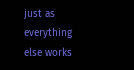just as everything else works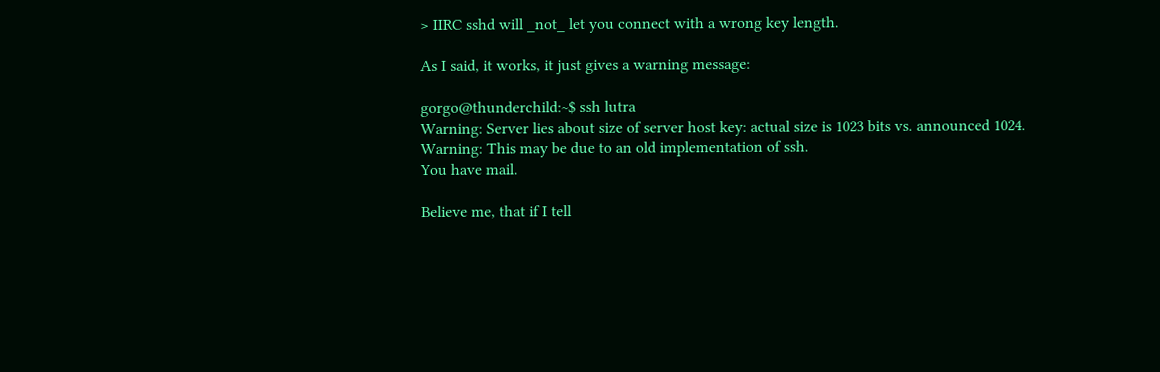> IIRC sshd will _not_ let you connect with a wrong key length.

As I said, it works, it just gives a warning message:

gorgo@thunderchild:~$ ssh lutra
Warning: Server lies about size of server host key: actual size is 1023 bits vs. announced 1024.
Warning: This may be due to an old implementation of ssh.
You have mail.

Believe me, that if I tell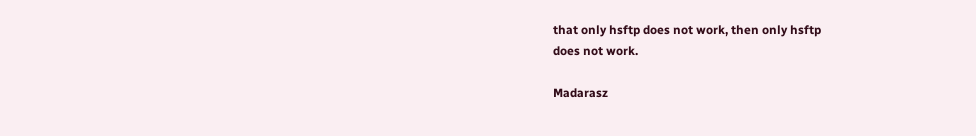that only hsftp does not work, then only hsftp
does not work.

Madarasz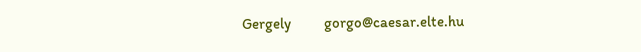Gergely           gorgo@caesar.elte.hu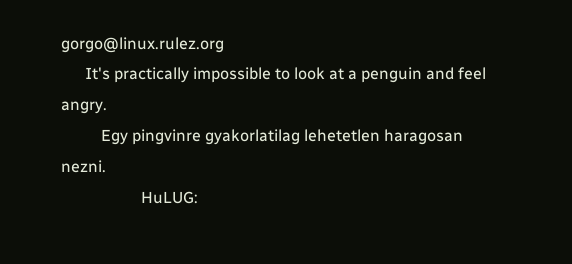gorgo@linux.rulez.org
      It's practically impossible to look at a penguin and feel angry.
          Egy pingvinre gyakorlatilag lehetetlen haragosan nezni.
                    HuLUG: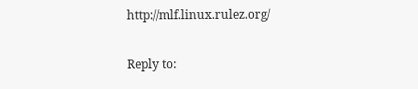http://mlf.linux.rulez.org/

Reply to: